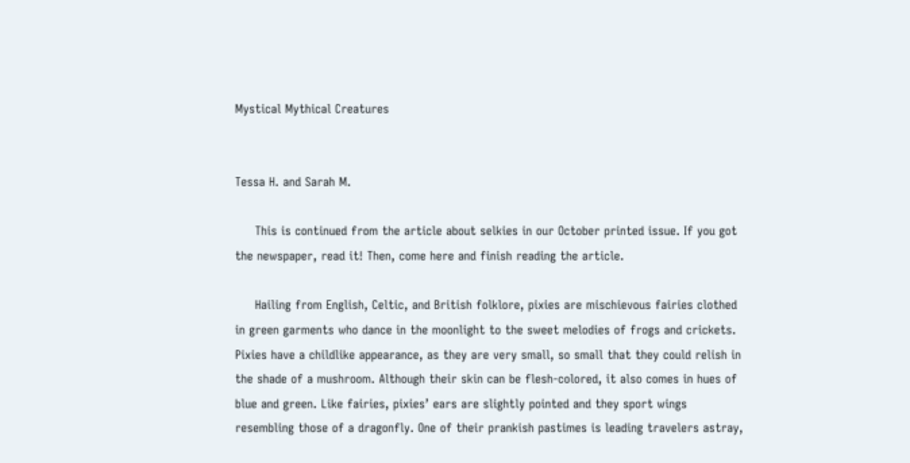Mystical Mythical Creatures


Tessa H. and Sarah M.

     This is continued from the article about selkies in our October printed issue. If you got the newspaper, read it! Then, come here and finish reading the article.

     Hailing from English, Celtic, and British folklore, pixies are mischievous fairies clothed in green garments who dance in the moonlight to the sweet melodies of frogs and crickets. Pixies have a childlike appearance, as they are very small, so small that they could relish in the shade of a mushroom. Although their skin can be flesh-colored, it also comes in hues of blue and green. Like fairies, pixies’ ears are slightly pointed and they sport wings resembling those of a dragonfly. One of their prankish pastimes is leading travelers astray,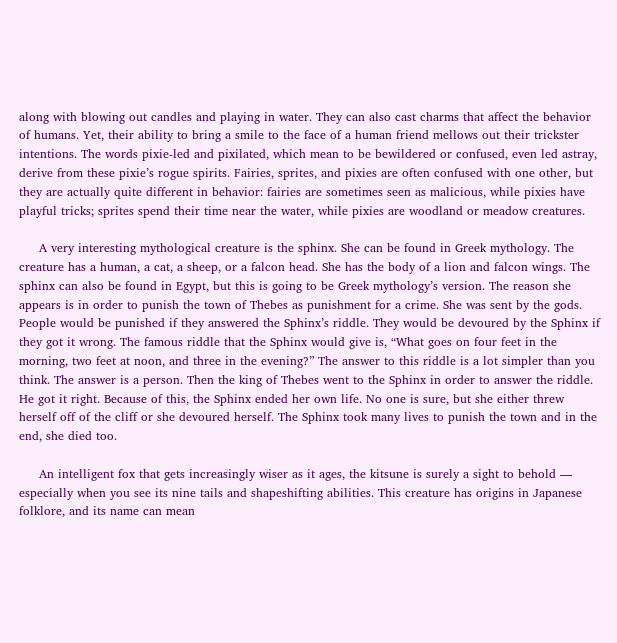along with blowing out candles and playing in water. They can also cast charms that affect the behavior of humans. Yet, their ability to bring a smile to the face of a human friend mellows out their trickster intentions. The words pixie-led and pixilated, which mean to be bewildered or confused, even led astray, derive from these pixie’s rogue spirits. Fairies, sprites, and pixies are often confused with one other, but they are actually quite different in behavior: fairies are sometimes seen as malicious, while pixies have playful tricks; sprites spend their time near the water, while pixies are woodland or meadow creatures.

     A very interesting mythological creature is the sphinx. She can be found in Greek mythology. The creature has a human, a cat, a sheep, or a falcon head. She has the body of a lion and falcon wings. The sphinx can also be found in Egypt, but this is going to be Greek mythology’s version. The reason she appears is in order to punish the town of Thebes as punishment for a crime. She was sent by the gods. People would be punished if they answered the Sphinx’s riddle. They would be devoured by the Sphinx if they got it wrong. The famous riddle that the Sphinx would give is, “What goes on four feet in the morning, two feet at noon, and three in the evening?” The answer to this riddle is a lot simpler than you think. The answer is a person. Then the king of Thebes went to the Sphinx in order to answer the riddle. He got it right. Because of this, the Sphinx ended her own life. No one is sure, but she either threw herself off of the cliff or she devoured herself. The Sphinx took many lives to punish the town and in the end, she died too.

     An intelligent fox that gets increasingly wiser as it ages, the kitsune is surely a sight to behold — especially when you see its nine tails and shapeshifting abilities. This creature has origins in Japanese folklore, and its name can mean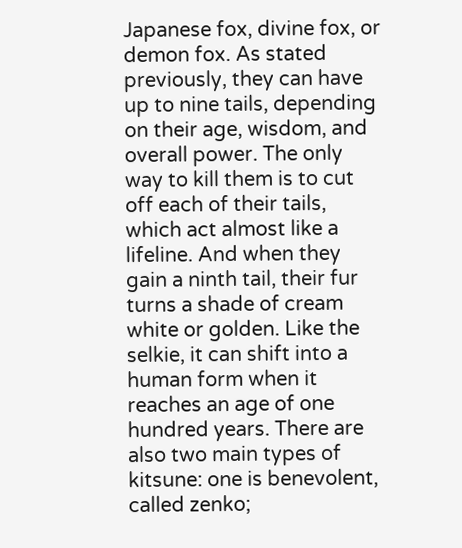Japanese fox, divine fox, or demon fox. As stated previously, they can have up to nine tails, depending on their age, wisdom, and overall power. The only way to kill them is to cut off each of their tails, which act almost like a lifeline. And when they gain a ninth tail, their fur turns a shade of cream white or golden. Like the selkie, it can shift into a human form when it reaches an age of one hundred years. There are also two main types of kitsune: one is benevolent, called zenko;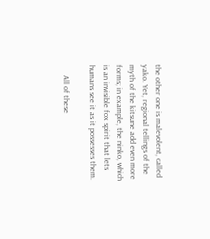the other one is malevolent, called yako. Yet, regional tellings of the myth of the kitsune add even more forms; in example, the ninko, which is an invisible fox spirit that lets humans see it as it possesses them.

     All of these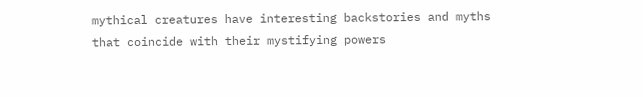mythical creatures have interesting backstories and myths that coincide with their mystifying powers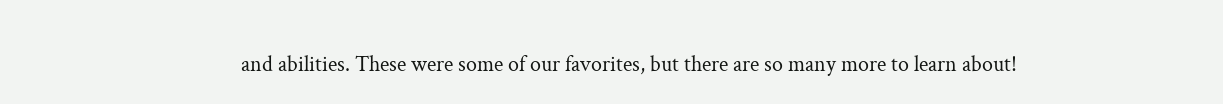and abilities. These were some of our favorites, but there are so many more to learn about!